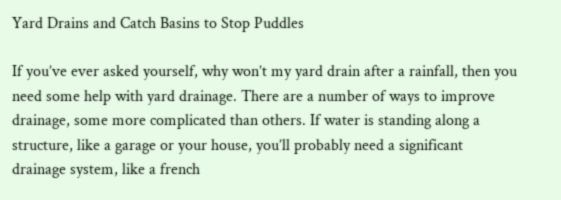Yard Drains and Catch Basins to Stop Puddles

If you’ve ever asked yourself, why won’t my yard drain after a rainfall, then you need some help with yard drainage. There are a number of ways to improve drainage, some more complicated than others. If water is standing along a structure, like a garage or your house, you’ll probably need a significant drainage system, like a french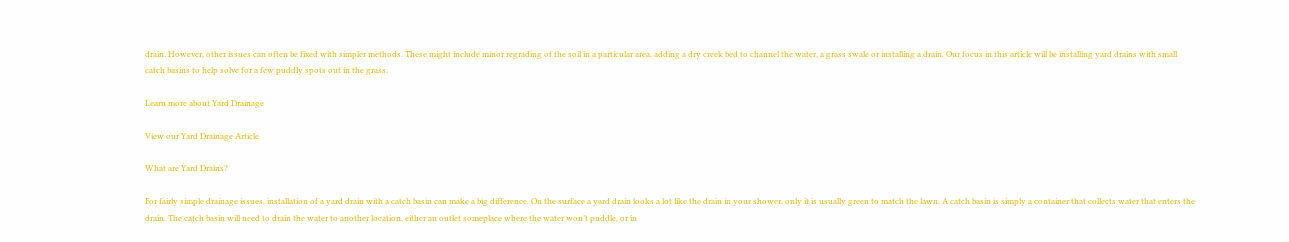drain. However, other issues can often be fixed with simpler methods. These might include minor regrading of the soil in a particular area, adding a dry creek bed to channel the water, a grass swale or installing a drain. Our focus in this article will be installing yard drains with small catch basins to help solve for a few puddly spots out in the grass.

Learn more about Yard Drainage

View our Yard Drainage Article

What are Yard Drains?

For fairly simple drainage issues, installation of a yard drain with a catch basin can make a big difference. On the surface a yard drain looks a lot like the drain in your shower, only it is usually green to match the lawn. A catch basin is simply a container that collects water that enters the drain. The catch basin will need to drain the water to another location, either an outlet someplace where the water won’t puddle, or in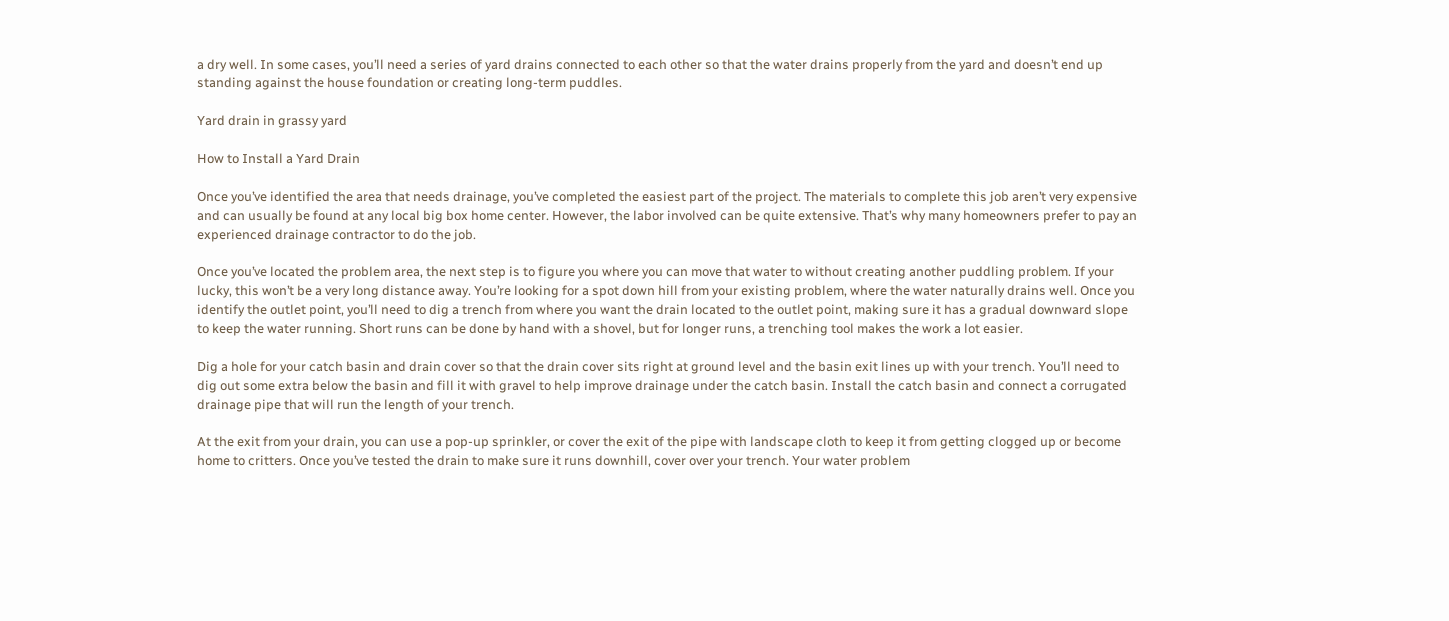a dry well. In some cases, you’ll need a series of yard drains connected to each other so that the water drains properly from the yard and doesn’t end up standing against the house foundation or creating long-term puddles.

Yard drain in grassy yard

How to Install a Yard Drain

Once you’ve identified the area that needs drainage, you’ve completed the easiest part of the project. The materials to complete this job aren’t very expensive and can usually be found at any local big box home center. However, the labor involved can be quite extensive. That’s why many homeowners prefer to pay an experienced drainage contractor to do the job.

Once you’ve located the problem area, the next step is to figure you where you can move that water to without creating another puddling problem. If your lucky, this won’t be a very long distance away. You’re looking for a spot down hill from your existing problem, where the water naturally drains well. Once you identify the outlet point, you’ll need to dig a trench from where you want the drain located to the outlet point, making sure it has a gradual downward slope to keep the water running. Short runs can be done by hand with a shovel, but for longer runs, a trenching tool makes the work a lot easier.

Dig a hole for your catch basin and drain cover so that the drain cover sits right at ground level and the basin exit lines up with your trench. You’ll need to dig out some extra below the basin and fill it with gravel to help improve drainage under the catch basin. Install the catch basin and connect a corrugated drainage pipe that will run the length of your trench.

At the exit from your drain, you can use a pop-up sprinkler, or cover the exit of the pipe with landscape cloth to keep it from getting clogged up or become home to critters. Once you’ve tested the drain to make sure it runs downhill, cover over your trench. Your water problem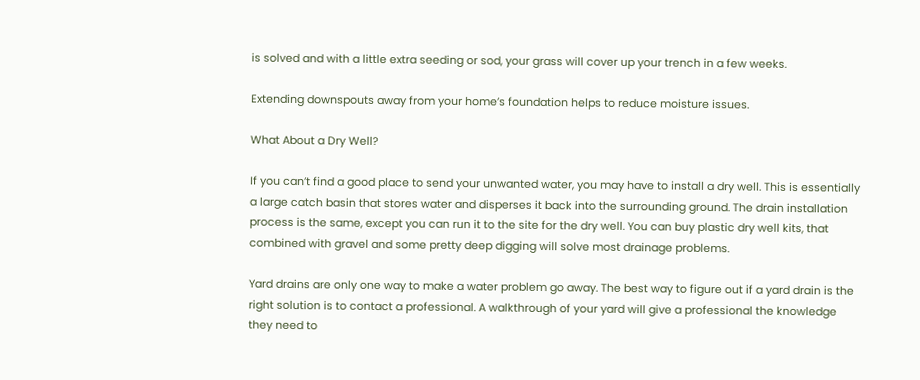is solved and with a little extra seeding or sod, your grass will cover up your trench in a few weeks.

Extending downspouts away from your home’s foundation helps to reduce moisture issues.

What About a Dry Well?

If you can’t find a good place to send your unwanted water, you may have to install a dry well. This is essentially a large catch basin that stores water and disperses it back into the surrounding ground. The drain installation process is the same, except you can run it to the site for the dry well. You can buy plastic dry well kits, that combined with gravel and some pretty deep digging will solve most drainage problems.

Yard drains are only one way to make a water problem go away. The best way to figure out if a yard drain is the right solution is to contact a professional. A walkthrough of your yard will give a professional the knowledge they need to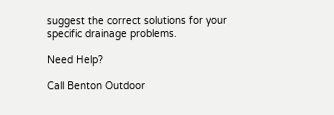suggest the correct solutions for your specific drainage problems.

Need Help?

Call Benton Outdoor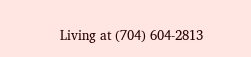Living at (704) 604-2813